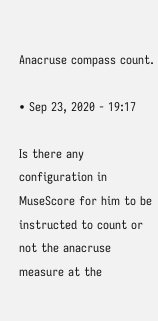Anacruse compass count.

• Sep 23, 2020 - 19:17

Is there any configuration in MuseScore for him to be instructed to count or not the anacruse measure at the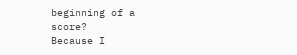beginning of a score?
Because I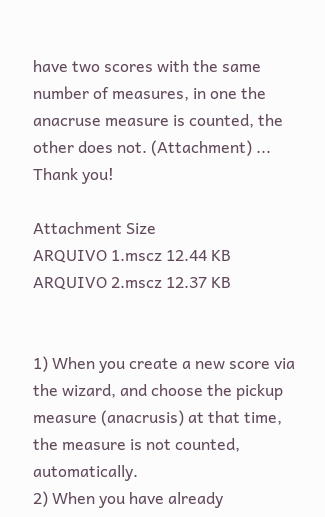have two scores with the same number of measures, in one the anacruse measure is counted, the other does not. (Attachment) ...
Thank you!

Attachment Size
ARQUIVO 1.mscz 12.44 KB
ARQUIVO 2.mscz 12.37 KB


1) When you create a new score via the wizard, and choose the pickup measure (anacrusis) at that time, the measure is not counted, automatically.
2) When you have already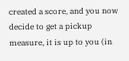created a score, and you now decide to get a pickup measure, it is up to you (in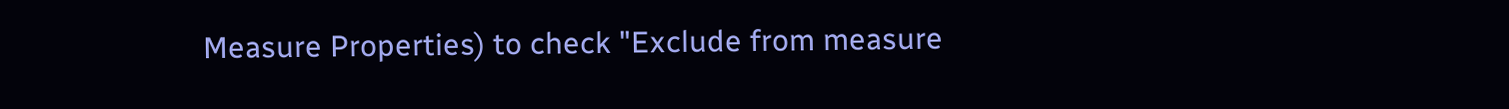Measure Properties) to check "Exclude from measure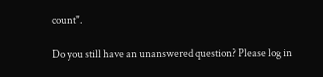count".

Do you still have an unanswered question? Please log in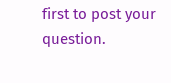first to post your question.